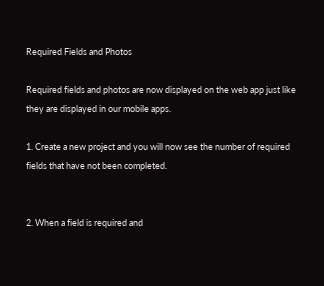Required Fields and Photos

Required fields and photos are now displayed on the web app just like they are displayed in our mobile apps.

1. Create a new project and you will now see the number of required fields that have not been completed.


2. When a field is required and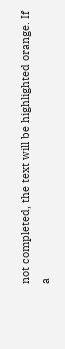not completed, the text will be highlighted orange. If a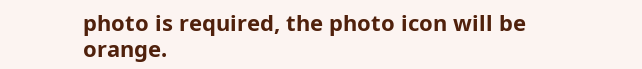photo is required, the photo icon will be orange.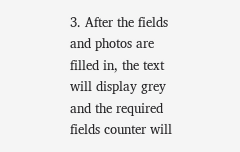3. After the fields and photos are filled in, the text will display grey and the required fields counter will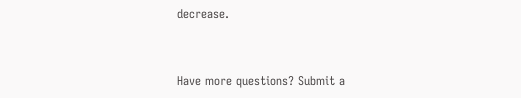decrease.


Have more questions? Submit a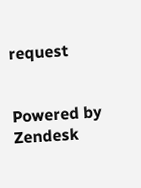request


Powered by Zendesk